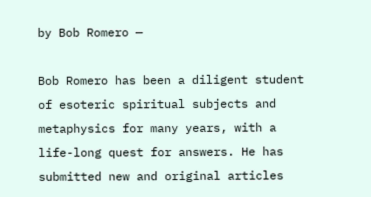by Bob Romero —

Bob Romero has been a diligent student of esoteric spiritual subjects and metaphysics for many years, with a life-long quest for answers. He has submitted new and original articles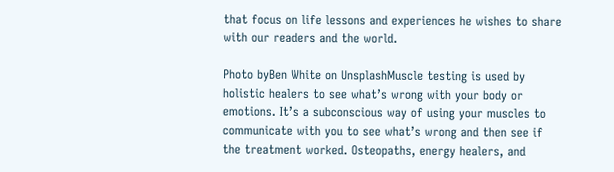that focus on life lessons and experiences he wishes to share with our readers and the world.

Photo byBen White on UnsplashMuscle testing is used by holistic healers to see what’s wrong with your body or emotions. It’s a subconscious way of using your muscles to communicate with you to see what’s wrong and then see if the treatment worked. Osteopaths, energy healers, and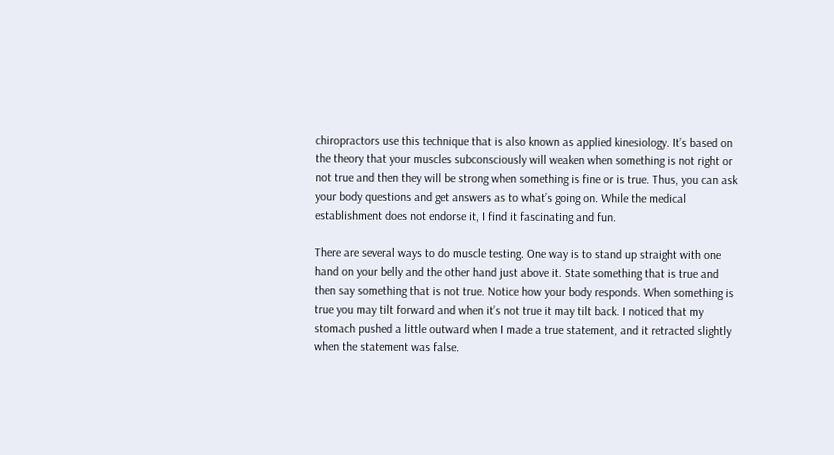chiropractors use this technique that is also known as applied kinesiology. It’s based on the theory that your muscles subconsciously will weaken when something is not right or not true and then they will be strong when something is fine or is true. Thus, you can ask your body questions and get answers as to what’s going on. While the medical establishment does not endorse it, I find it fascinating and fun.

There are several ways to do muscle testing. One way is to stand up straight with one hand on your belly and the other hand just above it. State something that is true and then say something that is not true. Notice how your body responds. When something is true you may tilt forward and when it’s not true it may tilt back. I noticed that my stomach pushed a little outward when I made a true statement, and it retracted slightly when the statement was false.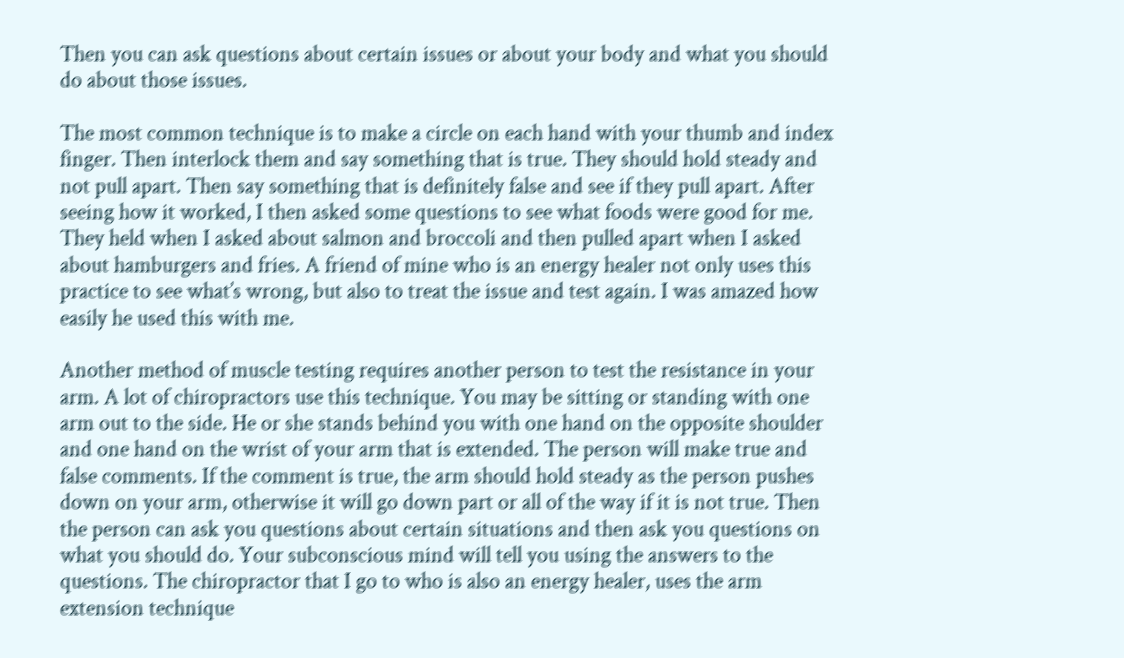Then you can ask questions about certain issues or about your body and what you should do about those issues.

The most common technique is to make a circle on each hand with your thumb and index finger. Then interlock them and say something that is true. They should hold steady and not pull apart. Then say something that is definitely false and see if they pull apart. After seeing how it worked, I then asked some questions to see what foods were good for me. They held when I asked about salmon and broccoli and then pulled apart when I asked about hamburgers and fries. A friend of mine who is an energy healer not only uses this practice to see what’s wrong, but also to treat the issue and test again. I was amazed how easily he used this with me.

Another method of muscle testing requires another person to test the resistance in your arm. A lot of chiropractors use this technique. You may be sitting or standing with one arm out to the side. He or she stands behind you with one hand on the opposite shoulder and one hand on the wrist of your arm that is extended. The person will make true and false comments. If the comment is true, the arm should hold steady as the person pushes down on your arm, otherwise it will go down part or all of the way if it is not true. Then the person can ask you questions about certain situations and then ask you questions on what you should do. Your subconscious mind will tell you using the answers to the questions. The chiropractor that I go to who is also an energy healer, uses the arm extension technique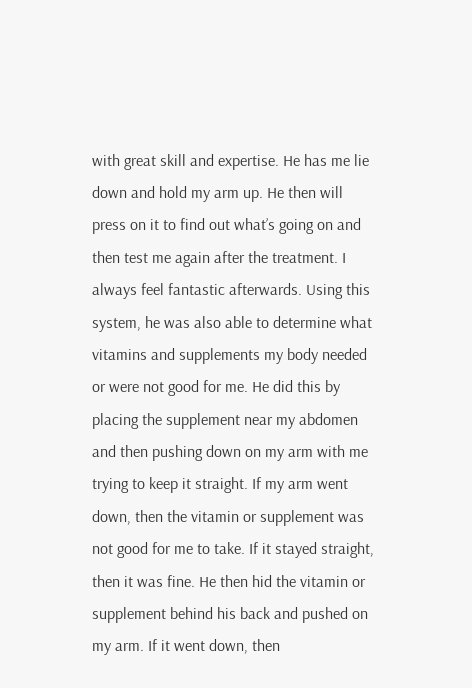with great skill and expertise. He has me lie down and hold my arm up. He then will press on it to find out what’s going on and then test me again after the treatment. I always feel fantastic afterwards. Using this system, he was also able to determine what vitamins and supplements my body needed or were not good for me. He did this by placing the supplement near my abdomen and then pushing down on my arm with me trying to keep it straight. If my arm went down, then the vitamin or supplement was not good for me to take. If it stayed straight, then it was fine. He then hid the vitamin or supplement behind his back and pushed on my arm. If it went down, then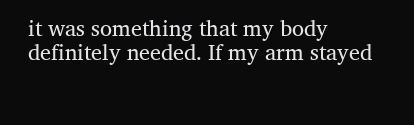it was something that my body definitely needed. If my arm stayed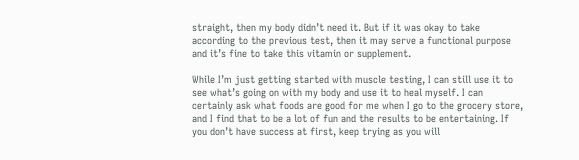straight, then my body didn’t need it. But if it was okay to take according to the previous test, then it may serve a functional purpose and it’s fine to take this vitamin or supplement.

While I’m just getting started with muscle testing, I can still use it to see what’s going on with my body and use it to heal myself. I can certainly ask what foods are good for me when I go to the grocery store, and I find that to be a lot of fun and the results to be entertaining. If you don’t have success at first, keep trying as you will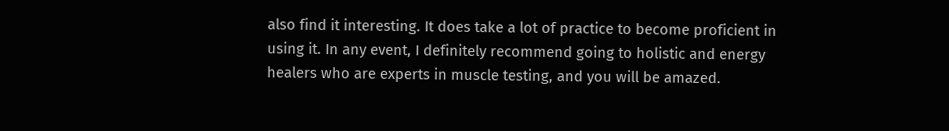also find it interesting. It does take a lot of practice to become proficient in using it. In any event, I definitely recommend going to holistic and energy healers who are experts in muscle testing, and you will be amazed.